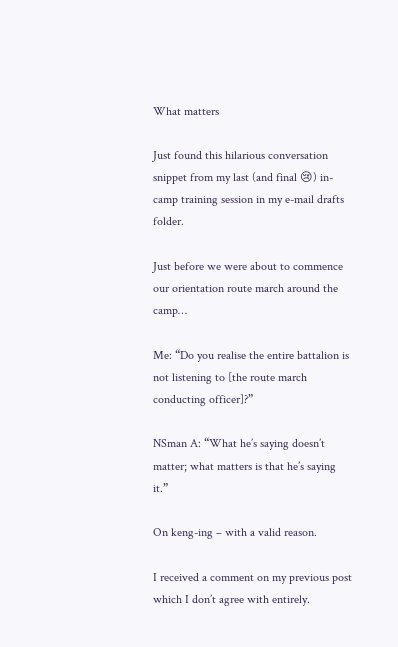What matters

Just found this hilarious conversation snippet from my last (and final 😢) in-camp training session in my e-mail drafts folder.

Just before we were about to commence our orientation route march around the camp…

Me: “Do you realise the entire battalion is not listening to [the route march conducting officer]?”

NSman A: “What he’s saying doesn’t matter; what matters is that he’s saying it.”

On keng-ing – with a valid reason.

I received a comment on my previous post which I don’t agree with entirely.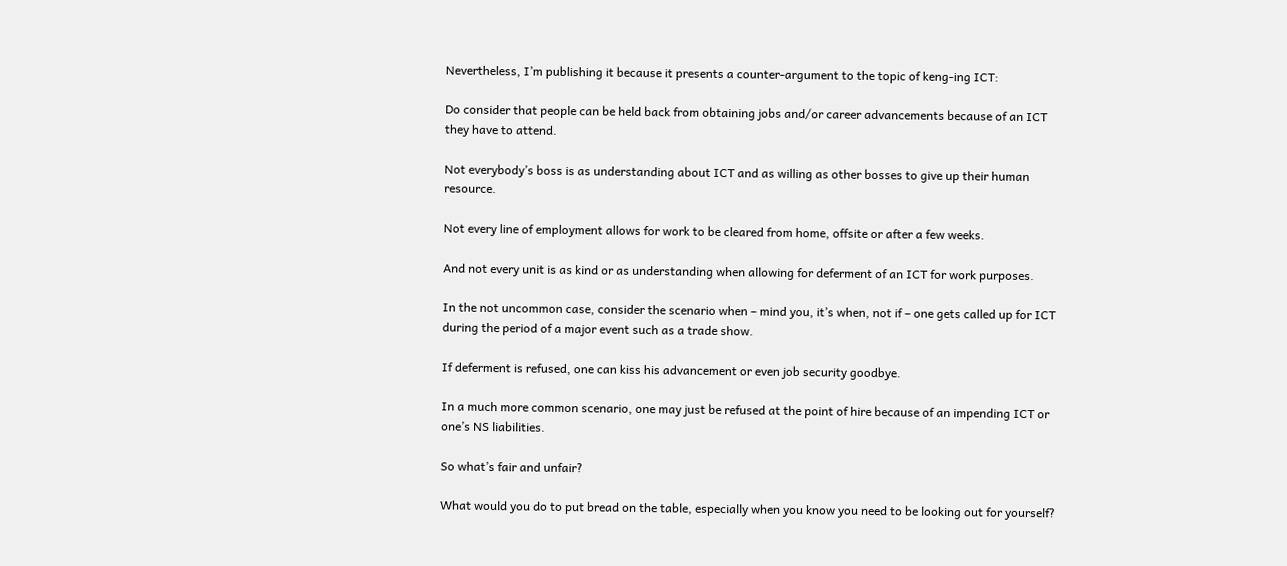Nevertheless, I’m publishing it because it presents a counter-argument to the topic of keng-ing ICT:

Do consider that people can be held back from obtaining jobs and/or career advancements because of an ICT they have to attend.

Not everybody’s boss is as understanding about ICT and as willing as other bosses to give up their human resource.

Not every line of employment allows for work to be cleared from home, offsite or after a few weeks.

And not every unit is as kind or as understanding when allowing for deferment of an ICT for work purposes.

In the not uncommon case, consider the scenario when – mind you, it’s when, not if – one gets called up for ICT during the period of a major event such as a trade show.

If deferment is refused, one can kiss his advancement or even job security goodbye.

In a much more common scenario, one may just be refused at the point of hire because of an impending ICT or one’s NS liabilities.

So what’s fair and unfair?

What would you do to put bread on the table, especially when you know you need to be looking out for yourself?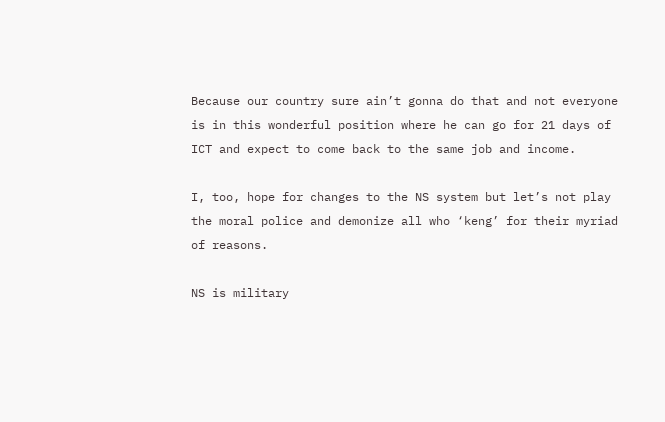Because our country sure ain’t gonna do that and not everyone is in this wonderful position where he can go for 21 days of ICT and expect to come back to the same job and income.

I, too, hope for changes to the NS system but let’s not play the moral police and demonize all who ‘keng’ for their myriad of reasons.

NS is military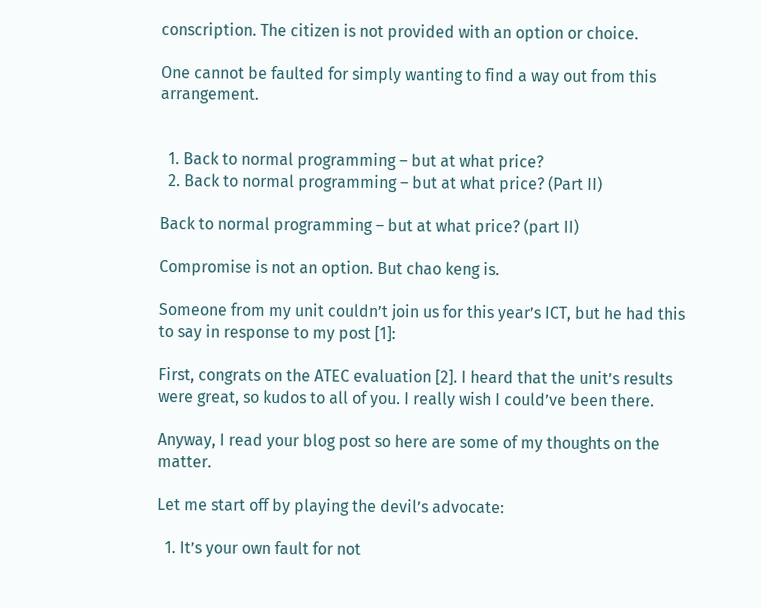conscription. The citizen is not provided with an option or choice.

One cannot be faulted for simply wanting to find a way out from this arrangement.


  1. Back to normal programming – but at what price?
  2. Back to normal programming – but at what price? (Part II)

Back to normal programming – but at what price? (part II)

Compromise is not an option. But chao keng is.

Someone from my unit couldn’t join us for this year’s ICT, but he had this to say in response to my post [1]:

First, congrats on the ATEC evaluation [2]. I heard that the unit’s results were great, so kudos to all of you. I really wish I could’ve been there.

Anyway, I read your blog post so here are some of my thoughts on the matter.

Let me start off by playing the devil’s advocate:

  1. It’s your own fault for not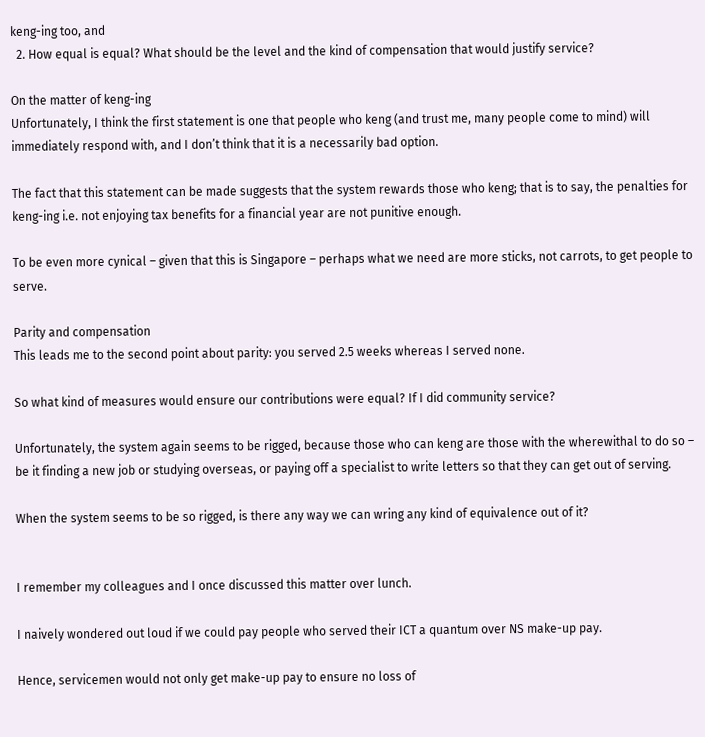keng-ing too, and
  2. How equal is equal? What should be the level and the kind of compensation that would justify service?

On the matter of keng-ing
Unfortunately, I think the first statement is one that people who keng (and trust me, many people come to mind) will immediately respond with, and I don’t think that it is a necessarily bad option.

The fact that this statement can be made suggests that the system rewards those who keng; that is to say, the penalties for keng-ing i.e. not enjoying tax benefits for a financial year are not punitive enough.

To be even more cynical – given that this is Singapore – perhaps what we need are more sticks, not carrots, to get people to serve.

Parity and compensation
This leads me to the second point about parity: you served 2.5 weeks whereas I served none.

So what kind of measures would ensure our contributions were equal? If I did community service?

Unfortunately, the system again seems to be rigged, because those who can keng are those with the wherewithal to do so – be it finding a new job or studying overseas, or paying off a specialist to write letters so that they can get out of serving.

When the system seems to be so rigged, is there any way we can wring any kind of equivalence out of it?


I remember my colleagues and I once discussed this matter over lunch.

I naively wondered out loud if we could pay people who served their ICT a quantum over NS make-up pay.

Hence, servicemen would not only get make-up pay to ensure no loss of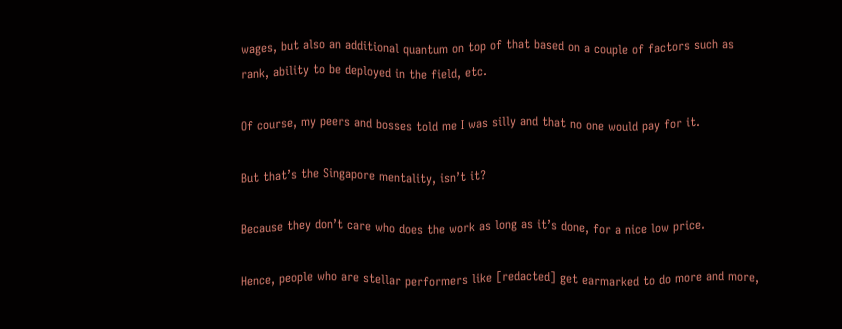wages, but also an additional quantum on top of that based on a couple of factors such as rank, ability to be deployed in the field, etc.

Of course, my peers and bosses told me I was silly and that no one would pay for it.

But that’s the Singapore mentality, isn’t it?

Because they don’t care who does the work as long as it’s done, for a nice low price.

Hence, people who are stellar performers like [redacted] get earmarked to do more and more,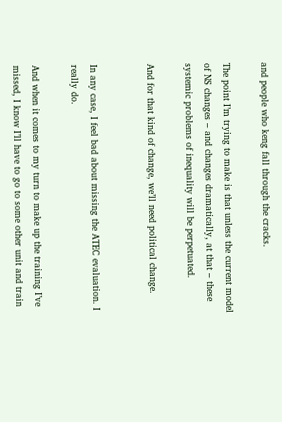and people who keng fall through the cracks.

The point I’m trying to make is that unless the current model of NS changes – and changes dramatically, at that – these systemic problems of inequality will be perpetuated.

And for that kind of change, we’ll need political change.


In any case, I feel bad about missing the ATEC evaluation. I really do.

And when it comes to my turn to make up the training I’ve missed, I know I’ll have to go to some other unit and train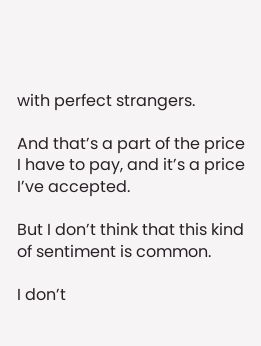with perfect strangers.

And that’s a part of the price I have to pay, and it’s a price I’ve accepted.

But I don’t think that this kind of sentiment is common.

I don’t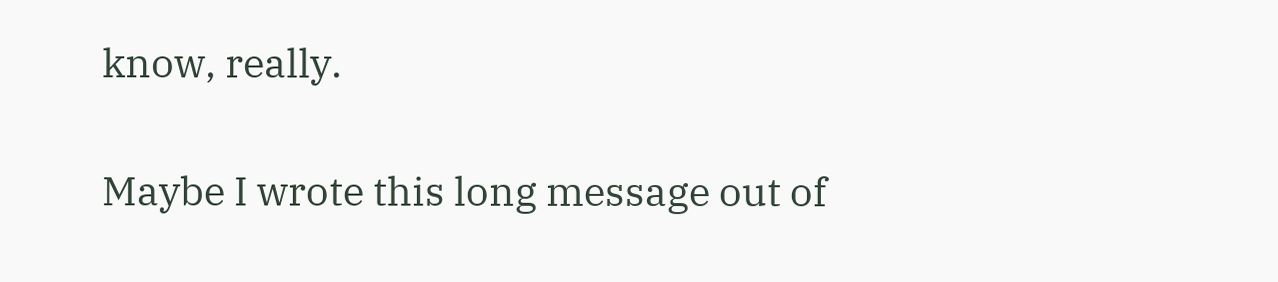know, really.

Maybe I wrote this long message out of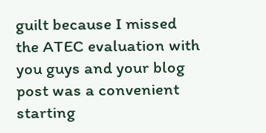guilt because I missed the ATEC evaluation with you guys and your blog post was a convenient starting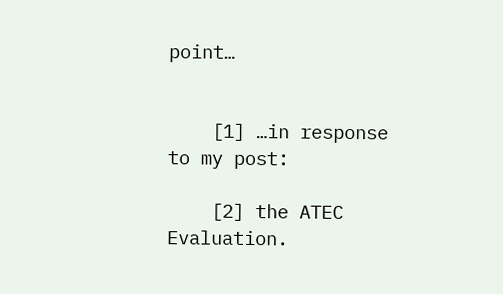point…


    [1] …in response to my post:

    [2] the ATEC Evaluation.